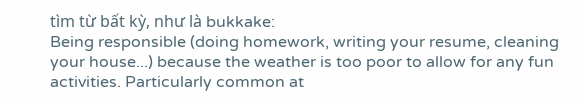tìm từ bất kỳ, như là bukkake:
Being responsible (doing homework, writing your resume, cleaning your house...) because the weather is too poor to allow for any fun activities. Particularly common at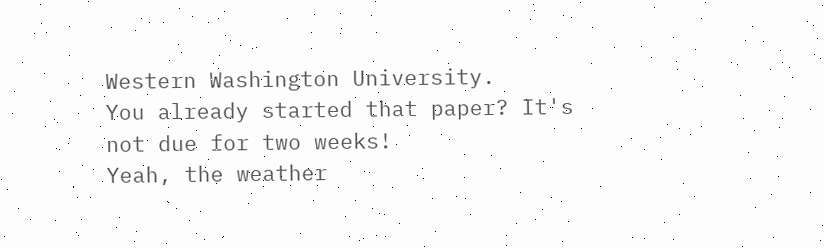Western Washington University.
You already started that paper? It's not due for two weeks!
Yeah, the weather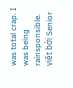was total crap. I was being rainsponsible.
viết bởi Senior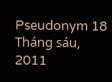Pseudonym 18 Tháng sáu, 2011